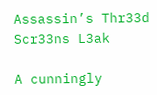Assassin’s Thr33d Scr33ns L3ak

A cunningly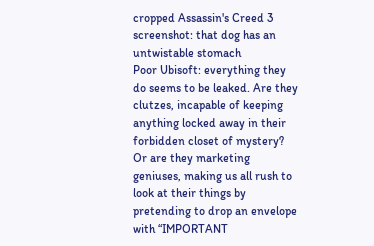cropped Assassin's Creed 3 screenshot: that dog has an untwistable stomach
Poor Ubisoft: everything they do seems to be leaked. Are they clutzes, incapable of keeping anything locked away in their forbidden closet of mystery? Or are they marketing geniuses, making us all rush to look at their things by pretending to drop an envelope with “IMPORTANT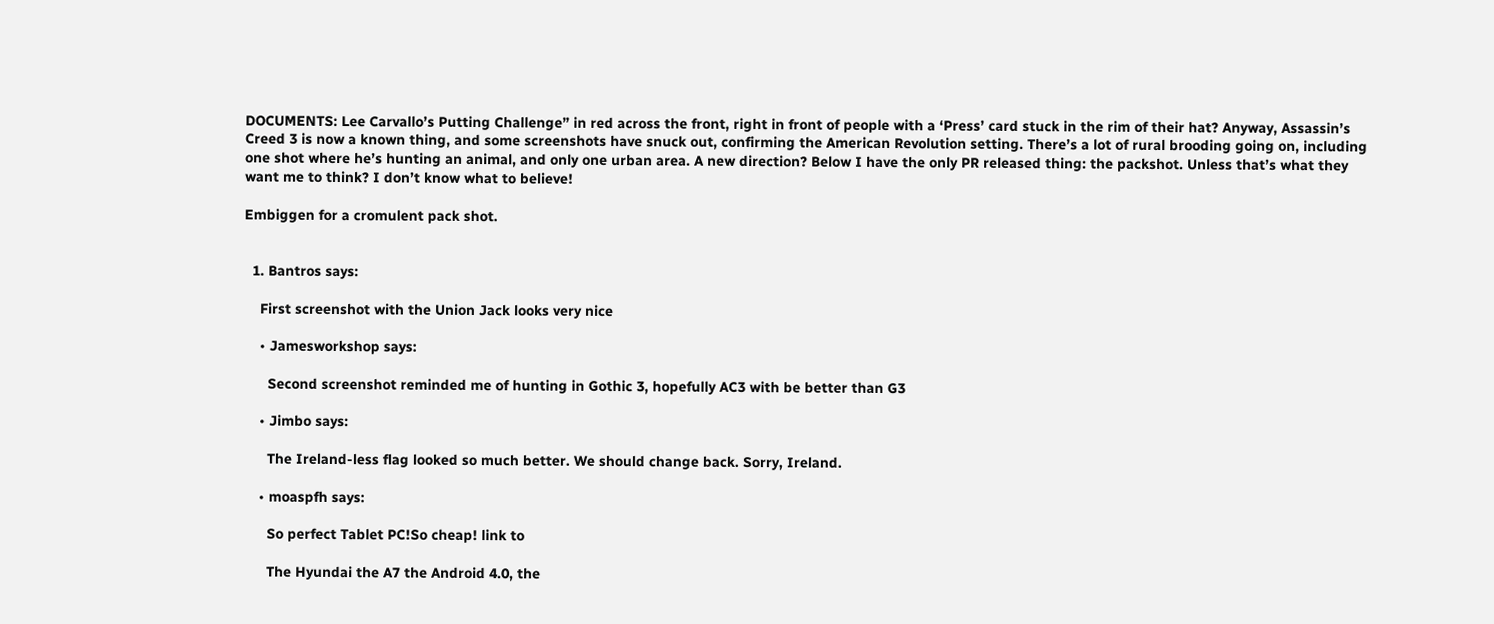DOCUMENTS: Lee Carvallo’s Putting Challenge” in red across the front, right in front of people with a ‘Press’ card stuck in the rim of their hat? Anyway, Assassin’s Creed 3 is now a known thing, and some screenshots have snuck out, confirming the American Revolution setting. There’s a lot of rural brooding going on, including one shot where he’s hunting an animal, and only one urban area. A new direction? Below I have the only PR released thing: the packshot. Unless that’s what they want me to think? I don’t know what to believe!

Embiggen for a cromulent pack shot.


  1. Bantros says:

    First screenshot with the Union Jack looks very nice

    • Jamesworkshop says:

      Second screenshot reminded me of hunting in Gothic 3, hopefully AC3 with be better than G3

    • Jimbo says:

      The Ireland-less flag looked so much better. We should change back. Sorry, Ireland.

    • moaspfh says:

      So perfect Tablet PC!So cheap! link to

      The Hyundai the A7 the Android 4.0, the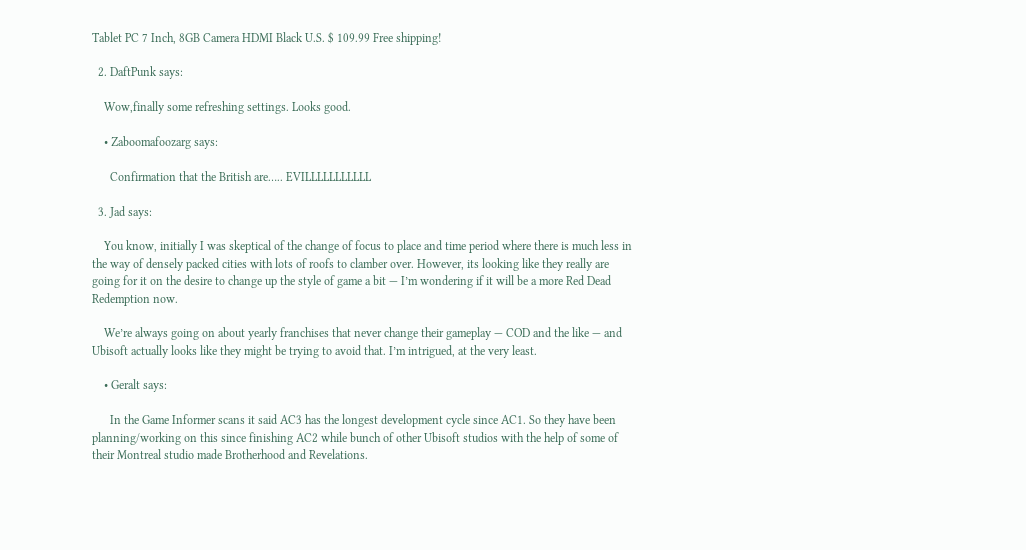Tablet PC 7 Inch, 8GB Camera HDMI Black U.S. $ 109.99 Free shipping!

  2. DaftPunk says:

    Wow,finally some refreshing settings. Looks good.

    • Zaboomafoozarg says:

      Confirmation that the British are….. EVILLLLLLLLLLL

  3. Jad says:

    You know, initially I was skeptical of the change of focus to place and time period where there is much less in the way of densely packed cities with lots of roofs to clamber over. However, its looking like they really are going for it on the desire to change up the style of game a bit — I’m wondering if it will be a more Red Dead Redemption now.

    We’re always going on about yearly franchises that never change their gameplay — COD and the like — and Ubisoft actually looks like they might be trying to avoid that. I’m intrigued, at the very least.

    • Geralt says:

      In the Game Informer scans it said AC3 has the longest development cycle since AC1. So they have been planning/working on this since finishing AC2 while bunch of other Ubisoft studios with the help of some of their Montreal studio made Brotherhood and Revelations.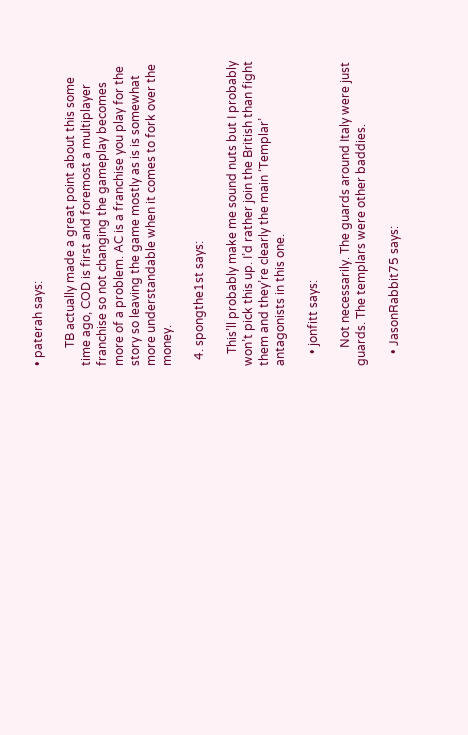• paterah says:

      TB actually made a great point about this some time ago, COD is first and foremost a multiplayer franchise so not changing the gameplay becomes more of a problem. AC is a franchise you play for the story so leaving the game mostly as is is somewhat more understandable when it comes to fork over the money.

  4. spongthe1st says:

    This’ll probably make me sound nuts but I probably won’t pick this up. I’d rather join the British than fight them and they’re clearly the main ‘Templar’ antagonists in this one.

    • jonfitt says:

      Not necessarily. The guards around Italy were just guards. The templars were other baddies.

    • JasonRabbit75 says: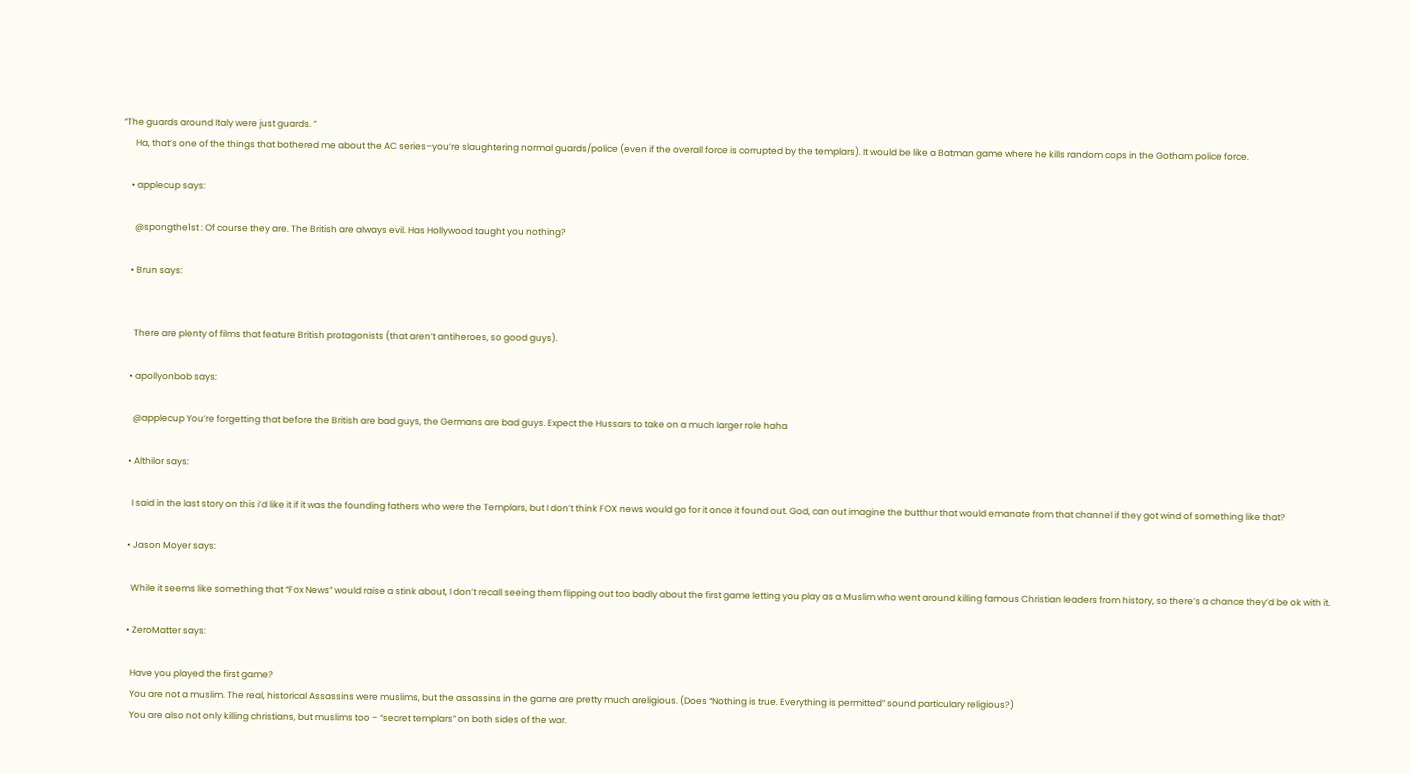“The guards around Italy were just guards. ”
      Ha, that’s one of the things that bothered me about the AC series–you’re slaughtering normal guards/police (even if the overall force is corrupted by the templars). It would be like a Batman game where he kills random cops in the Gotham police force.

    • applecup says:

      @spongthe1st : Of course they are. The British are always evil. Has Hollywood taught you nothing?

    • Brun says:


      There are plenty of films that feature British protagonists (that aren’t antiheroes, so good guys).

    • apollyonbob says:

      @applecup You’re forgetting that before the British are bad guys, the Germans are bad guys. Expect the Hussars to take on a much larger role haha

    • Althilor says:

      I said in the last story on this i’d like it if it was the founding fathers who were the Templars, but I don’t think FOX news would go for it once it found out. God, can out imagine the butthur that would emanate from that channel if they got wind of something like that?

    • Jason Moyer says:

      While it seems like something that “Fox News” would raise a stink about, I don’t recall seeing them flipping out too badly about the first game letting you play as a Muslim who went around killing famous Christian leaders from history, so there’s a chance they’d be ok with it.

    • ZeroMatter says:

      Have you played the first game?
      You are not a muslim. The real, historical Assassins were muslims, but the assassins in the game are pretty much areligious. (Does “Nothing is true. Everything is permitted” sound particulary religious?)
      You are also not only killing christians, but muslims too – “secret templars” on both sides of the war.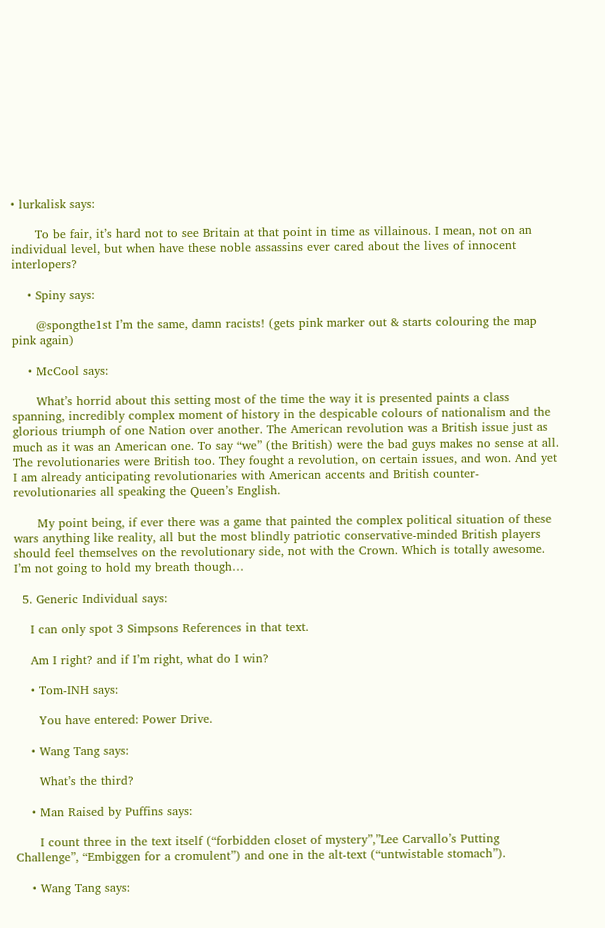• lurkalisk says:

      To be fair, it’s hard not to see Britain at that point in time as villainous. I mean, not on an individual level, but when have these noble assassins ever cared about the lives of innocent interlopers?

    • Spiny says:

      @spongthe1st I’m the same, damn racists! (gets pink marker out & starts colouring the map pink again)

    • McCool says:

      What’s horrid about this setting most of the time the way it is presented paints a class spanning, incredibly complex moment of history in the despicable colours of nationalism and the glorious triumph of one Nation over another. The American revolution was a British issue just as much as it was an American one. To say “we” (the British) were the bad guys makes no sense at all. The revolutionaries were British too. They fought a revolution, on certain issues, and won. And yet I am already anticipating revolutionaries with American accents and British counter-revolutionaries all speaking the Queen’s English.

      My point being, if ever there was a game that painted the complex political situation of these wars anything like reality, all but the most blindly patriotic conservative-minded British players should feel themselves on the revolutionary side, not with the Crown. Which is totally awesome. I’m not going to hold my breath though…

  5. Generic Individual says:

    I can only spot 3 Simpsons References in that text.

    Am I right? and if I’m right, what do I win?

    • Tom-INH says:

      You have entered: Power Drive.

    • Wang Tang says:

      What’s the third?

    • Man Raised by Puffins says:

      I count three in the text itself (“forbidden closet of mystery”,”Lee Carvallo’s Putting Challenge”, “Embiggen for a cromulent”) and one in the alt-text (“untwistable stomach”).

    • Wang Tang says: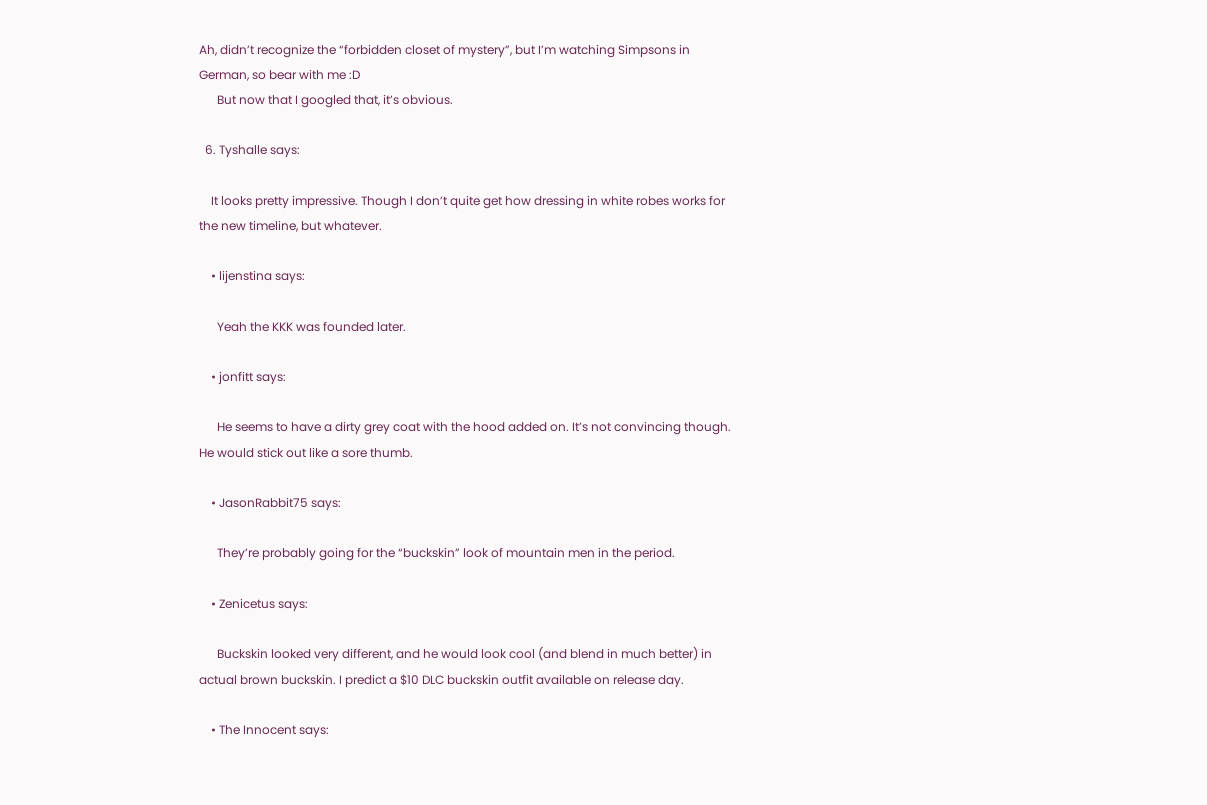Ah, didn’t recognize the “forbidden closet of mystery”, but I’m watching Simpsons in German, so bear with me :D
      But now that I googled that, it’s obvious.

  6. Tyshalle says:

    It looks pretty impressive. Though I don’t quite get how dressing in white robes works for the new timeline, but whatever.

    • lijenstina says:

      Yeah the KKK was founded later.

    • jonfitt says:

      He seems to have a dirty grey coat with the hood added on. It’s not convincing though. He would stick out like a sore thumb.

    • JasonRabbit75 says:

      They’re probably going for the “buckskin” look of mountain men in the period.

    • Zenicetus says:

      Buckskin looked very different, and he would look cool (and blend in much better) in actual brown buckskin. I predict a $10 DLC buckskin outfit available on release day.

    • The Innocent says: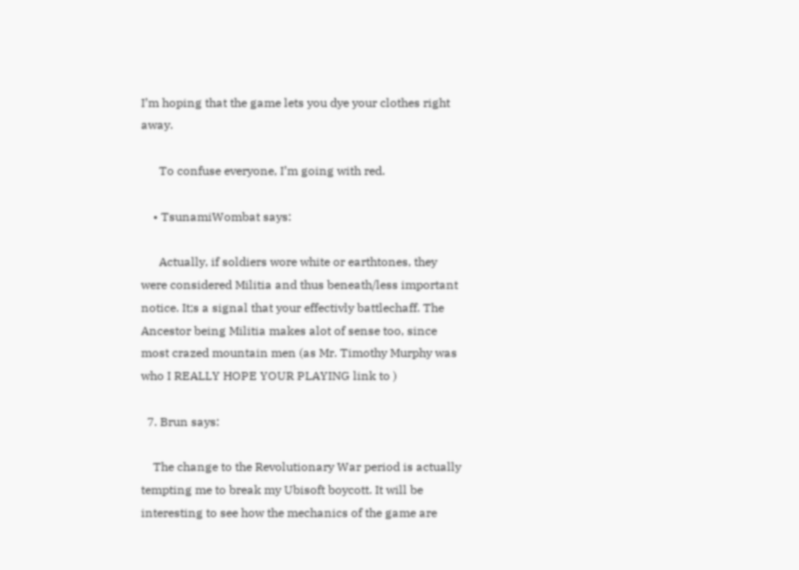I’m hoping that the game lets you dye your clothes right away.

      To confuse everyone, I’m going with red.

    • TsunamiWombat says:

      Actually, if soldiers wore white or earthtones, they were considered Militia and thus beneath/less important notice. It;s a signal that your effectivly battlechaff. The Ancestor being Militia makes alot of sense too, since most crazed mountain men (as Mr. Timothy Murphy was who I REALLY HOPE YOUR PLAYING link to )

  7. Brun says:

    The change to the Revolutionary War period is actually tempting me to break my Ubisoft boycott. It will be interesting to see how the mechanics of the game are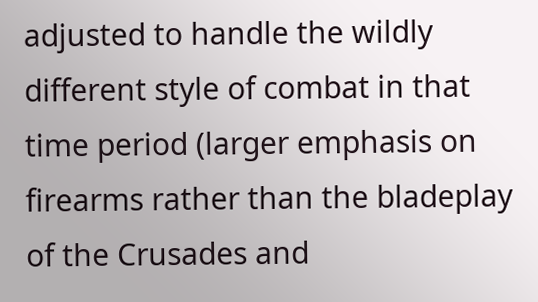adjusted to handle the wildly different style of combat in that time period (larger emphasis on firearms rather than the bladeplay of the Crusades and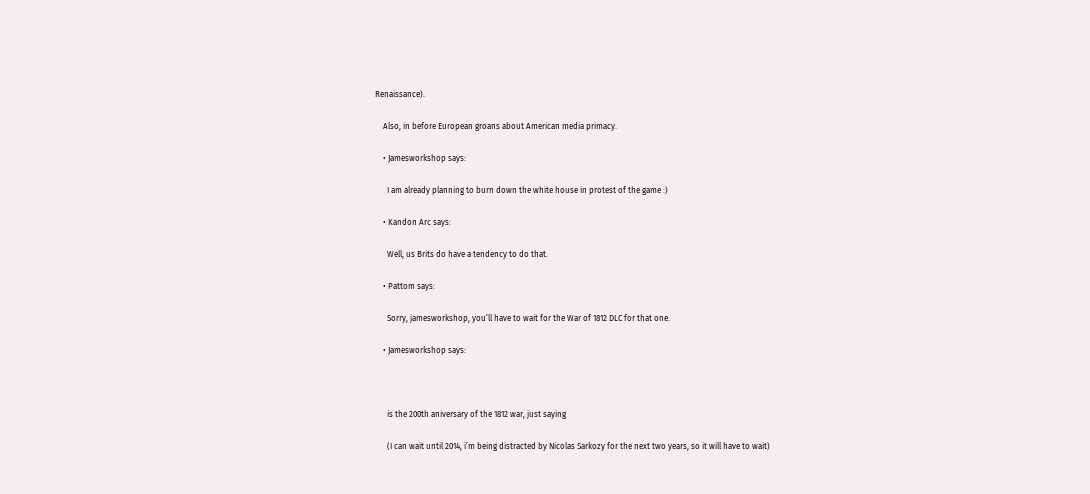Renaissance).

    Also, in before European groans about American media primacy.

    • Jamesworkshop says:

      I am already planning to burn down the white house in protest of the game :)

    • Kandon Arc says:

      Well, us Brits do have a tendency to do that.

    • Pattom says:

      Sorry, jamesworkshop, you’ll have to wait for the War of 1812 DLC for that one.

    • Jamesworkshop says:



      is the 200th aniversary of the 1812 war, just saying

      (I can wait until 2014, i’m being distracted by Nicolas Sarkozy for the next two years, so it will have to wait)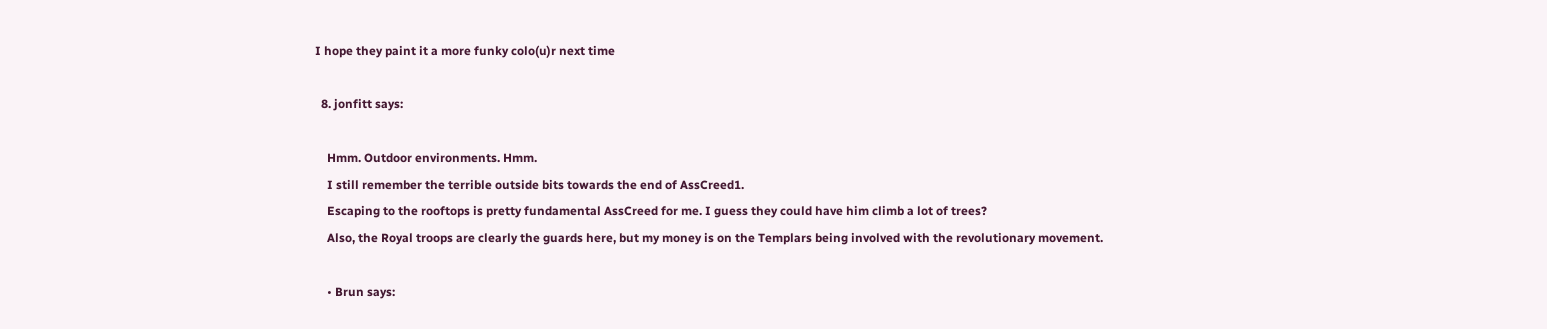I hope they paint it a more funky colo(u)r next time

  8. jonfitt says:

    Hmm. Outdoor environments. Hmm.
    I still remember the terrible outside bits towards the end of AssCreed1.
    Escaping to the rooftops is pretty fundamental AssCreed for me. I guess they could have him climb a lot of trees?
    Also, the Royal troops are clearly the guards here, but my money is on the Templars being involved with the revolutionary movement.

    • Brun says: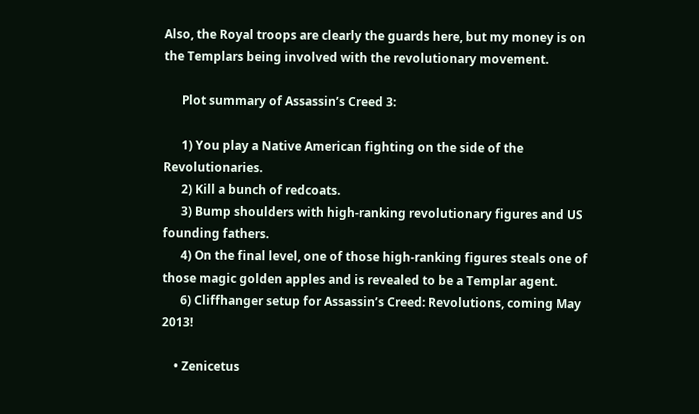Also, the Royal troops are clearly the guards here, but my money is on the Templars being involved with the revolutionary movement.

      Plot summary of Assassin’s Creed 3:

      1) You play a Native American fighting on the side of the Revolutionaries.
      2) Kill a bunch of redcoats.
      3) Bump shoulders with high-ranking revolutionary figures and US founding fathers.
      4) On the final level, one of those high-ranking figures steals one of those magic golden apples and is revealed to be a Templar agent.
      6) Cliffhanger setup for Assassin’s Creed: Revolutions, coming May 2013!

    • Zenicetus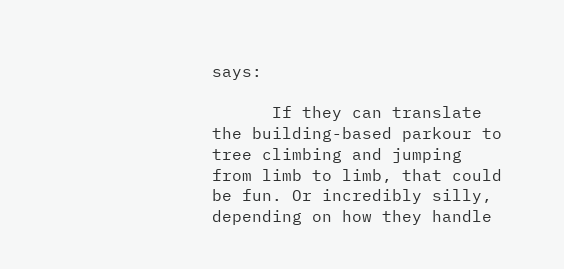says:

      If they can translate the building-based parkour to tree climbing and jumping from limb to limb, that could be fun. Or incredibly silly, depending on how they handle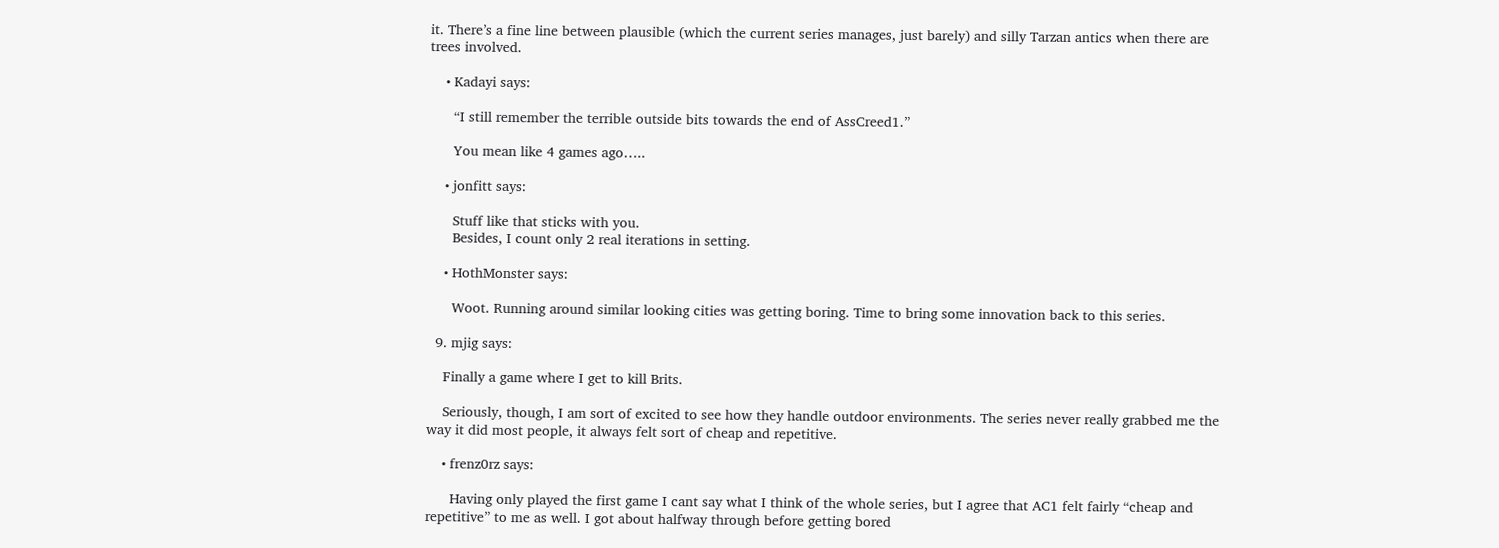it. There’s a fine line between plausible (which the current series manages, just barely) and silly Tarzan antics when there are trees involved.

    • Kadayi says:

      “I still remember the terrible outside bits towards the end of AssCreed1.”

      You mean like 4 games ago…..

    • jonfitt says:

      Stuff like that sticks with you.
      Besides, I count only 2 real iterations in setting.

    • HothMonster says:

      Woot. Running around similar looking cities was getting boring. Time to bring some innovation back to this series.

  9. mjig says:

    Finally a game where I get to kill Brits.

    Seriously, though, I am sort of excited to see how they handle outdoor environments. The series never really grabbed me the way it did most people, it always felt sort of cheap and repetitive.

    • frenz0rz says:

      Having only played the first game I cant say what I think of the whole series, but I agree that AC1 felt fairly “cheap and repetitive” to me as well. I got about halfway through before getting bored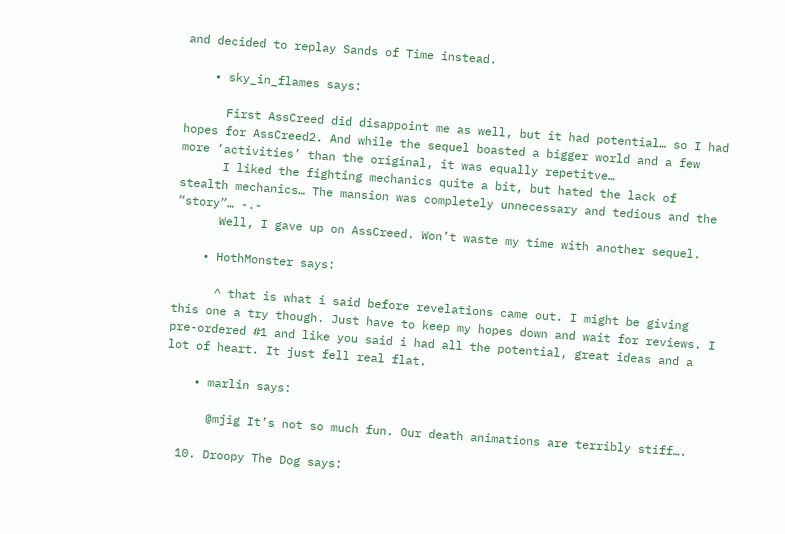and decided to replay Sands of Time instead.

    • sky_in_flames says:

      First AssCreed did disappoint me as well, but it had potential… so I had hopes for AssCreed2. And while the sequel boasted a bigger world and a few more ‘activities’ than the original, it was equally repetitve…
      I liked the fighting mechanics quite a bit, but hated the lack of stealth mechanics… The mansion was completely unnecessary and tedious and the “story”… -.-
      Well, I gave up on AssCreed. Won’t waste my time with another sequel.

    • HothMonster says:

      ^ that is what i said before revelations came out. I might be giving this one a try though. Just have to keep my hopes down and wait for reviews. I pre-ordered #1 and like you said i had all the potential, great ideas and a lot of heart. It just fell real flat.

    • marlin says:

      @mjig It’s not so much fun. Our death animations are terribly stiff….

  10. Droopy The Dog says: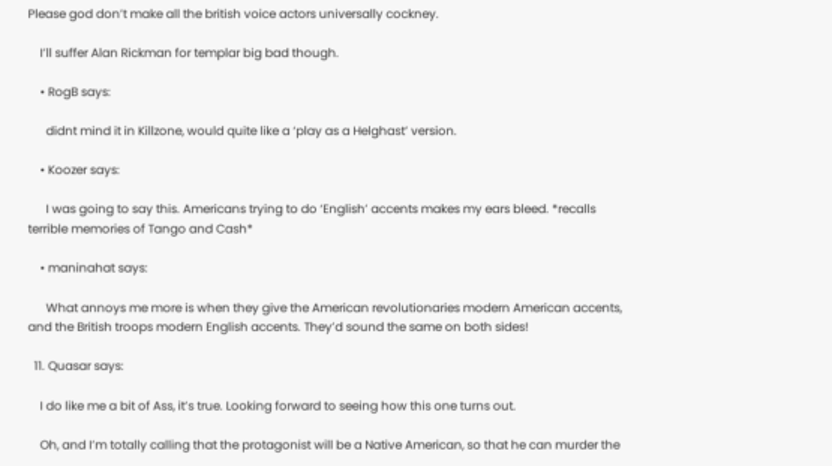Please god don’t make all the british voice actors universally cockney.

    I’ll suffer Alan Rickman for templar big bad though.

    • RogB says:

      didnt mind it in Killzone, would quite like a ‘play as a Helghast’ version.

    • Koozer says:

      I was going to say this. Americans trying to do ‘English’ accents makes my ears bleed. *recalls terrible memories of Tango and Cash*

    • maninahat says:

      What annoys me more is when they give the American revolutionaries modern American accents, and the British troops modern English accents. They’d sound the same on both sides!

  11. Quasar says:

    I do like me a bit of Ass, it’s true. Looking forward to seeing how this one turns out.

    Oh, and I’m totally calling that the protagonist will be a Native American, so that he can murder the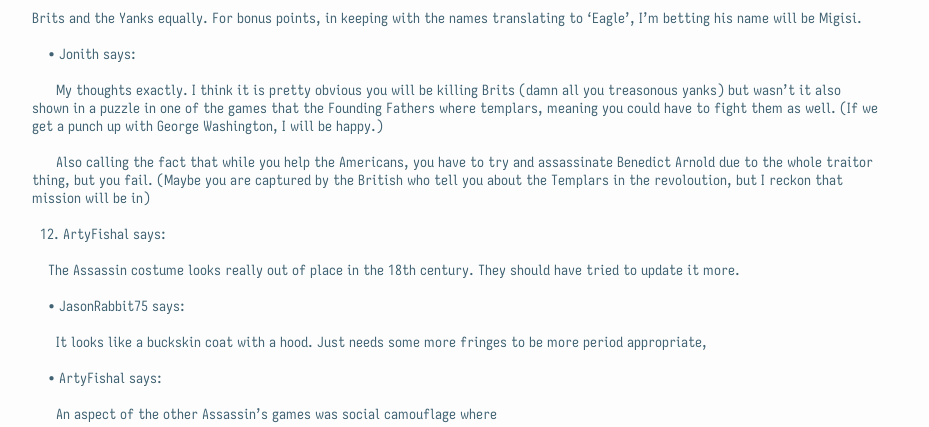Brits and the Yanks equally. For bonus points, in keeping with the names translating to ‘Eagle’, I’m betting his name will be Migisi.

    • Jonith says:

      My thoughts exactly. I think it is pretty obvious you will be killing Brits (damn all you treasonous yanks) but wasn’t it also shown in a puzzle in one of the games that the Founding Fathers where templars, meaning you could have to fight them as well. (If we get a punch up with George Washington, I will be happy.)

      Also calling the fact that while you help the Americans, you have to try and assassinate Benedict Arnold due to the whole traitor thing, but you fail. (Maybe you are captured by the British who tell you about the Templars in the revoloution, but I reckon that mission will be in)

  12. ArtyFishal says:

    The Assassin costume looks really out of place in the 18th century. They should have tried to update it more.

    • JasonRabbit75 says:

      It looks like a buckskin coat with a hood. Just needs some more fringes to be more period appropriate,

    • ArtyFishal says:

      An aspect of the other Assassin’s games was social camouflage where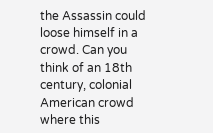the Assassin could loose himself in a crowd. Can you think of an 18th century, colonial American crowd where this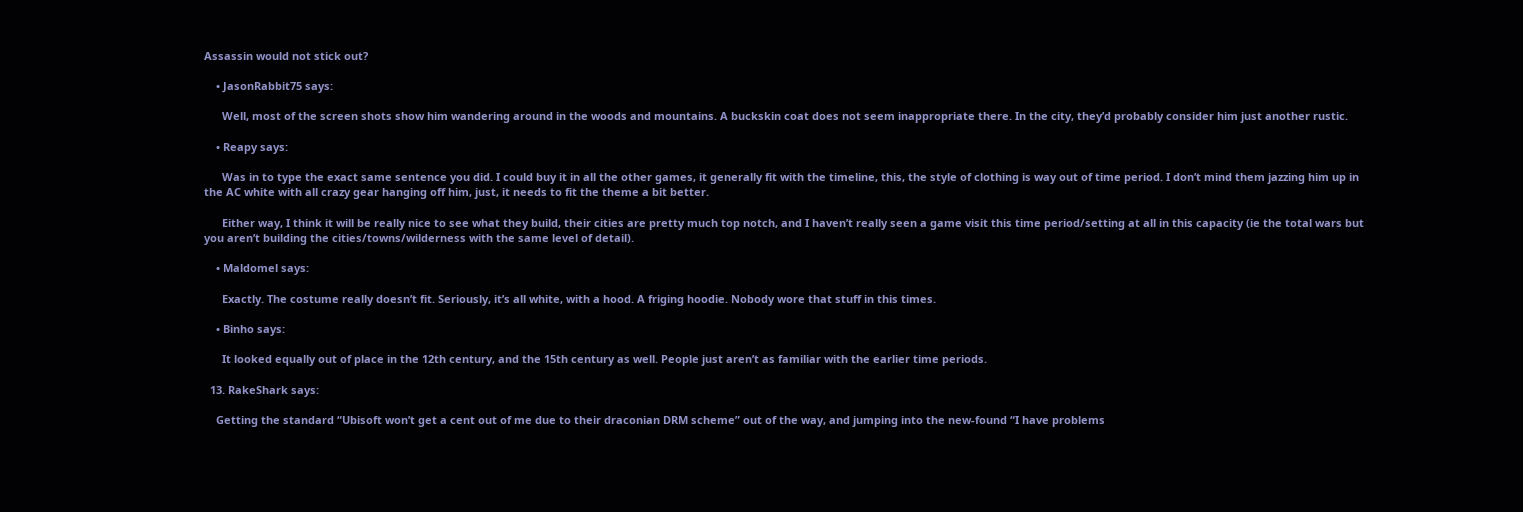Assassin would not stick out?

    • JasonRabbit75 says:

      Well, most of the screen shots show him wandering around in the woods and mountains. A buckskin coat does not seem inappropriate there. In the city, they’d probably consider him just another rustic.

    • Reapy says:

      Was in to type the exact same sentence you did. I could buy it in all the other games, it generally fit with the timeline, this, the style of clothing is way out of time period. I don’t mind them jazzing him up in the AC white with all crazy gear hanging off him, just, it needs to fit the theme a bit better.

      Either way, I think it will be really nice to see what they build, their cities are pretty much top notch, and I haven’t really seen a game visit this time period/setting at all in this capacity (ie the total wars but you aren’t building the cities/towns/wilderness with the same level of detail).

    • Maldomel says:

      Exactly. The costume really doesn’t fit. Seriously, it’s all white, with a hood. A friging hoodie. Nobody wore that stuff in this times.

    • Binho says:

      It looked equally out of place in the 12th century, and the 15th century as well. People just aren’t as familiar with the earlier time periods.

  13. RakeShark says:

    Getting the standard “Ubisoft won’t get a cent out of me due to their draconian DRM scheme” out of the way, and jumping into the new-found “I have problems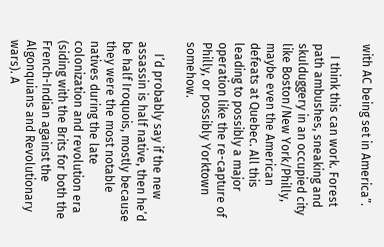with AC being set in America”.

    I think this can work. Forest path ambushes, sneaking and skulduggery in an occupied city like Boston/New York/Philly, maybe even the American defeats at Quebec. All this leading to possibly a major operation like the re-capture of Philly, or possibly Yorktown somehow.

    I’d probably say if the new assassin is half native, then he’d be half Iroquois, mostly because they were the most notable natives during the late colonization and revolution era (siding with the Brits for both the French-Indian against the Algonquians and Revolutionary wars). A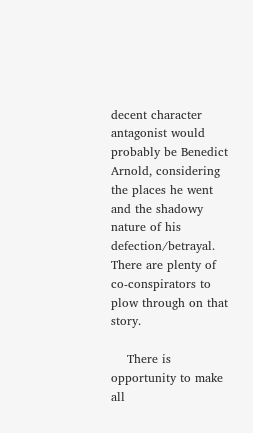decent character antagonist would probably be Benedict Arnold, considering the places he went and the shadowy nature of his defection/betrayal. There are plenty of co-conspirators to plow through on that story.

    There is opportunity to make all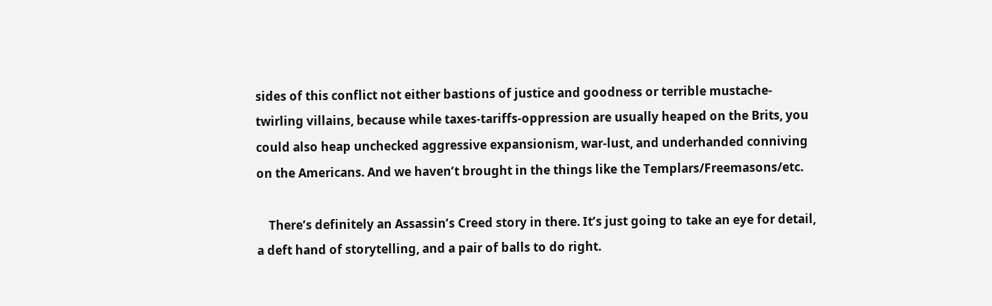sides of this conflict not either bastions of justice and goodness or terrible mustache-twirling villains, because while taxes-tariffs-oppression are usually heaped on the Brits, you could also heap unchecked aggressive expansionism, war-lust, and underhanded conniving on the Americans. And we haven’t brought in the things like the Templars/Freemasons/etc.

    There’s definitely an Assassin’s Creed story in there. It’s just going to take an eye for detail, a deft hand of storytelling, and a pair of balls to do right.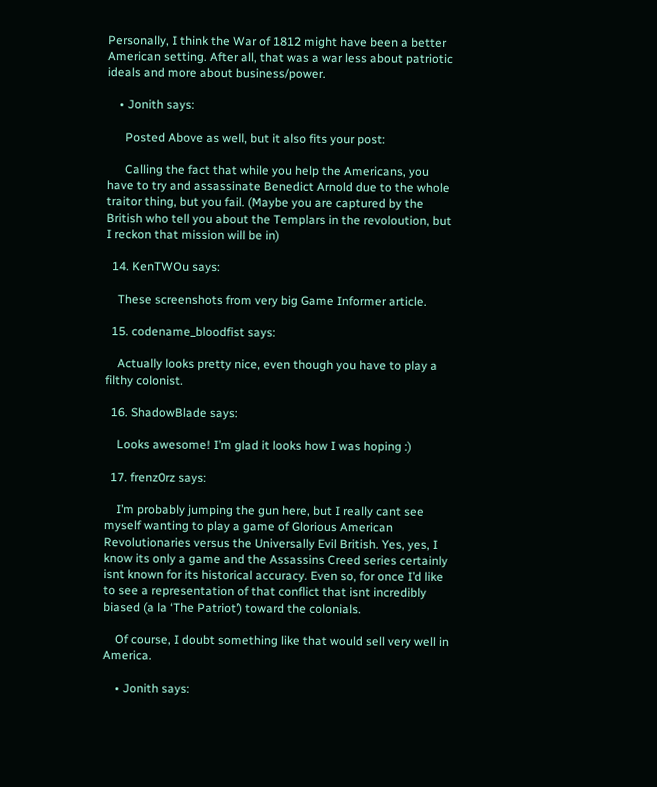Personally, I think the War of 1812 might have been a better American setting. After all, that was a war less about patriotic ideals and more about business/power.

    • Jonith says:

      Posted Above as well, but it also fits your post:

      Calling the fact that while you help the Americans, you have to try and assassinate Benedict Arnold due to the whole traitor thing, but you fail. (Maybe you are captured by the British who tell you about the Templars in the revoloution, but I reckon that mission will be in)

  14. KenTWOu says:

    These screenshots from very big Game Informer article.

  15. codename_bloodfist says:

    Actually looks pretty nice, even though you have to play a filthy colonist.

  16. ShadowBlade says:

    Looks awesome! I’m glad it looks how I was hoping :)

  17. frenz0rz says:

    I’m probably jumping the gun here, but I really cant see myself wanting to play a game of Glorious American Revolutionaries versus the Universally Evil British. Yes, yes, I know its only a game and the Assassins Creed series certainly isnt known for its historical accuracy. Even so, for once I’d like to see a representation of that conflict that isnt incredibly biased (a la ‘The Patriot’) toward the colonials.

    Of course, I doubt something like that would sell very well in America.

    • Jonith says: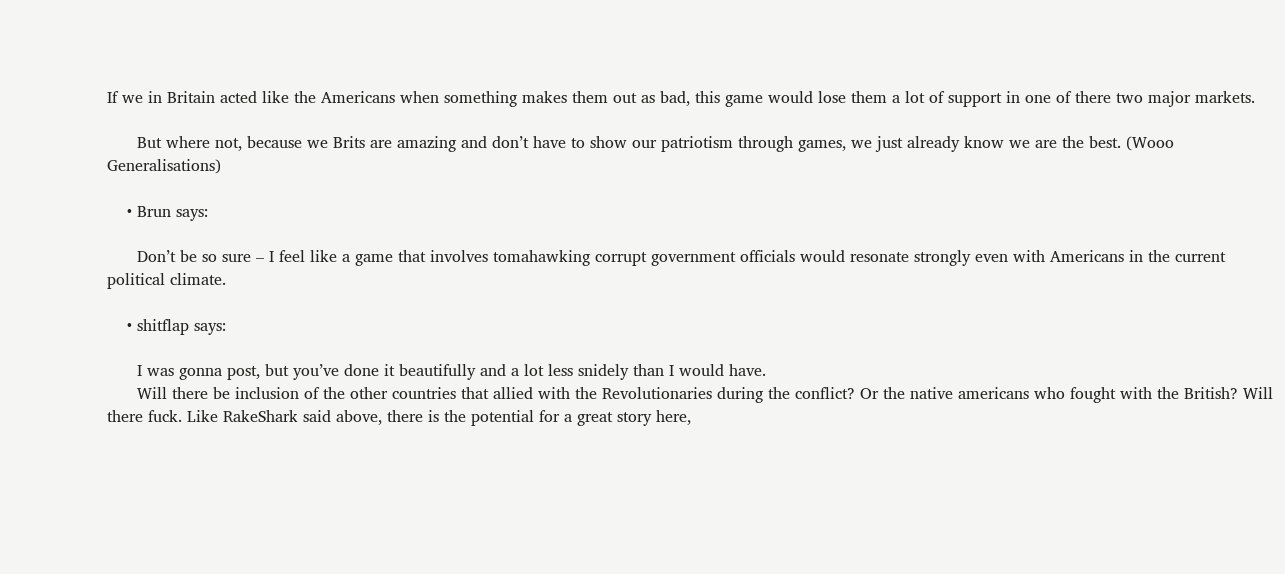If we in Britain acted like the Americans when something makes them out as bad, this game would lose them a lot of support in one of there two major markets.

      But where not, because we Brits are amazing and don’t have to show our patriotism through games, we just already know we are the best. (Wooo Generalisations)

    • Brun says:

      Don’t be so sure – I feel like a game that involves tomahawking corrupt government officials would resonate strongly even with Americans in the current political climate.

    • shitflap says:

      I was gonna post, but you’ve done it beautifully and a lot less snidely than I would have.
      Will there be inclusion of the other countries that allied with the Revolutionaries during the conflict? Or the native americans who fought with the British? Will there fuck. Like RakeShark said above, there is the potential for a great story here,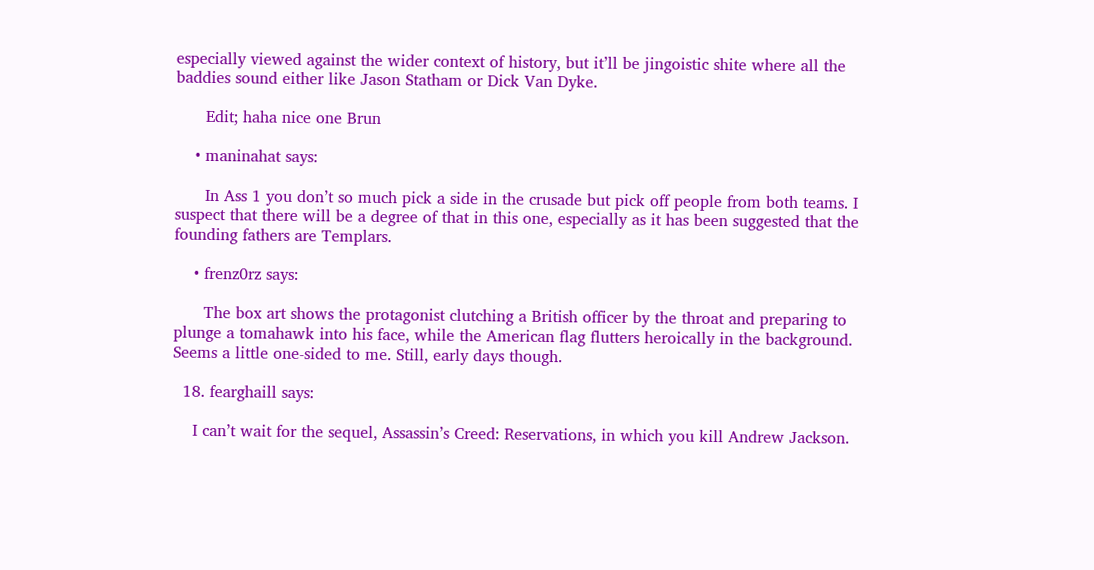especially viewed against the wider context of history, but it’ll be jingoistic shite where all the baddies sound either like Jason Statham or Dick Van Dyke.

      Edit; haha nice one Brun

    • maninahat says:

      In Ass 1 you don’t so much pick a side in the crusade but pick off people from both teams. I suspect that there will be a degree of that in this one, especially as it has been suggested that the founding fathers are Templars.

    • frenz0rz says:

      The box art shows the protagonist clutching a British officer by the throat and preparing to plunge a tomahawk into his face, while the American flag flutters heroically in the background. Seems a little one-sided to me. Still, early days though.

  18. fearghaill says:

    I can’t wait for the sequel, Assassin’s Creed: Reservations, in which you kill Andrew Jackson.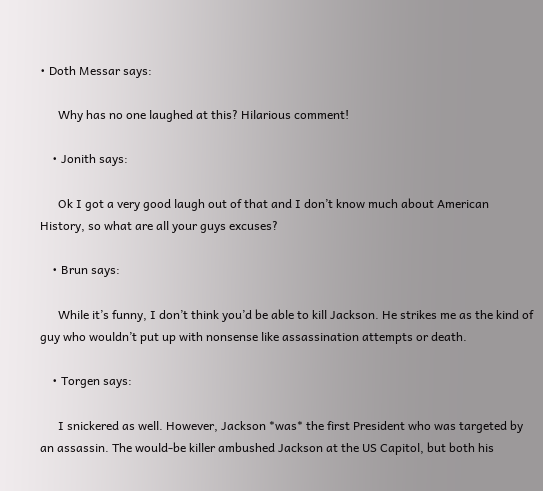• Doth Messar says:

      Why has no one laughed at this? Hilarious comment!

    • Jonith says:

      Ok I got a very good laugh out of that and I don’t know much about American History, so what are all your guys excuses?

    • Brun says:

      While it’s funny, I don’t think you’d be able to kill Jackson. He strikes me as the kind of guy who wouldn’t put up with nonsense like assassination attempts or death.

    • Torgen says:

      I snickered as well. However, Jackson *was* the first President who was targeted by an assassin. The would-be killer ambushed Jackson at the US Capitol, but both his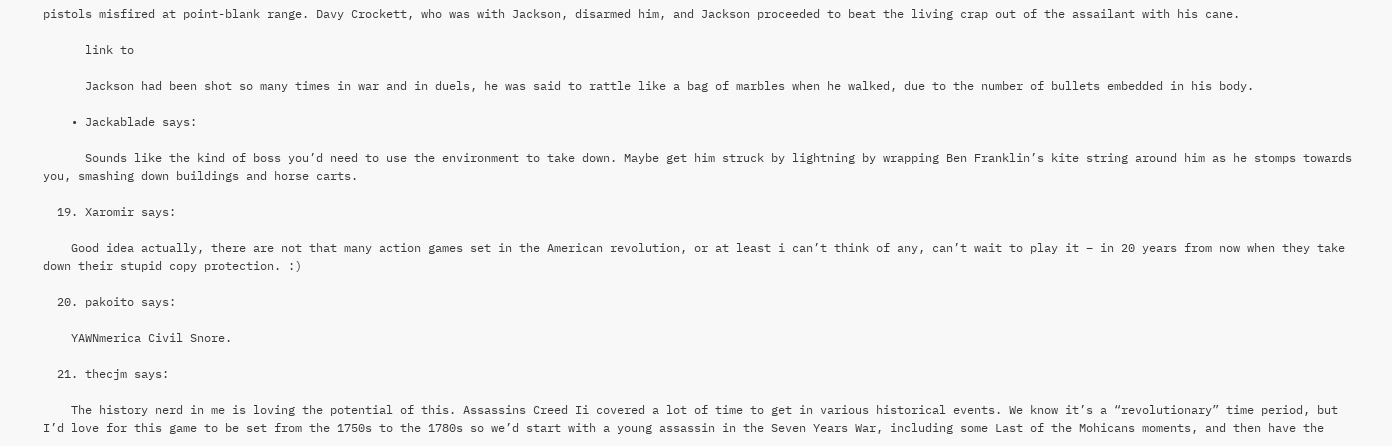pistols misfired at point-blank range. Davy Crockett, who was with Jackson, disarmed him, and Jackson proceeded to beat the living crap out of the assailant with his cane.

      link to

      Jackson had been shot so many times in war and in duels, he was said to rattle like a bag of marbles when he walked, due to the number of bullets embedded in his body.

    • Jackablade says:

      Sounds like the kind of boss you’d need to use the environment to take down. Maybe get him struck by lightning by wrapping Ben Franklin’s kite string around him as he stomps towards you, smashing down buildings and horse carts.

  19. Xaromir says:

    Good idea actually, there are not that many action games set in the American revolution, or at least i can’t think of any, can’t wait to play it – in 20 years from now when they take down their stupid copy protection. :)

  20. pakoito says:

    YAWNmerica Civil Snore.

  21. thecjm says:

    The history nerd in me is loving the potential of this. Assassins Creed Ii covered a lot of time to get in various historical events. We know it’s a “revolutionary” time period, but I’d love for this game to be set from the 1750s to the 1780s so we’d start with a young assassin in the Seven Years War, including some Last of the Mohicans moments, and then have the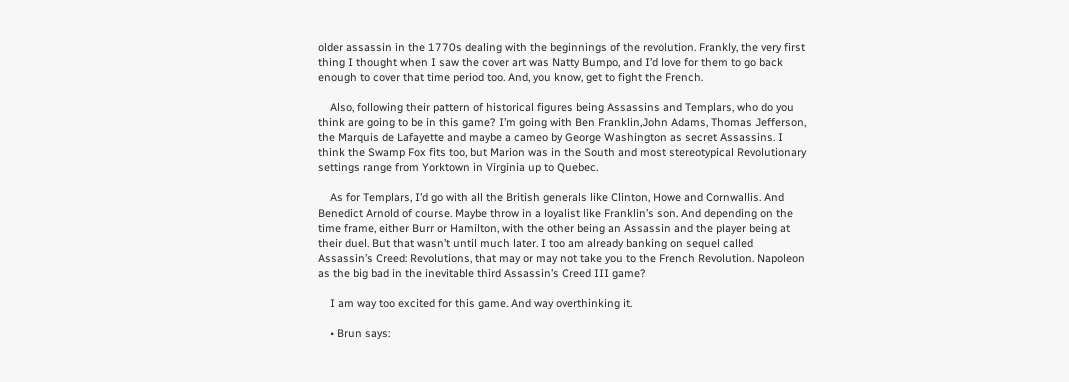older assassin in the 1770s dealing with the beginnings of the revolution. Frankly, the very first thing I thought when I saw the cover art was Natty Bumpo, and I’d love for them to go back enough to cover that time period too. And, you know, get to fight the French.

    Also, following their pattern of historical figures being Assassins and Templars, who do you think are going to be in this game? I’m going with Ben Franklin,John Adams, Thomas Jefferson, the Marquis de Lafayette and maybe a cameo by George Washington as secret Assassins. I think the Swamp Fox fits too, but Marion was in the South and most stereotypical Revolutionary settings range from Yorktown in Virginia up to Quebec.

    As for Templars, I’d go with all the British generals like Clinton, Howe and Cornwallis. And Benedict Arnold of course. Maybe throw in a loyalist like Franklin’s son. And depending on the time frame, either Burr or Hamilton, with the other being an Assassin and the player being at their duel. But that wasn’t until much later. I too am already banking on sequel called Assassin’s Creed: Revolutions, that may or may not take you to the French Revolution. Napoleon as the big bad in the inevitable third Assassin’s Creed III game?

    I am way too excited for this game. And way overthinking it.

    • Brun says: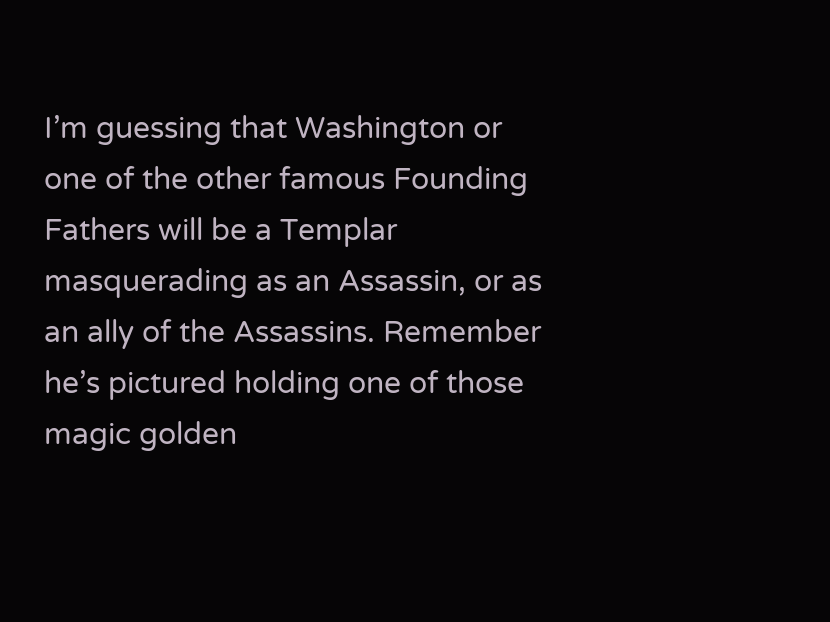I’m guessing that Washington or one of the other famous Founding Fathers will be a Templar masquerading as an Assassin, or as an ally of the Assassins. Remember he’s pictured holding one of those magic golden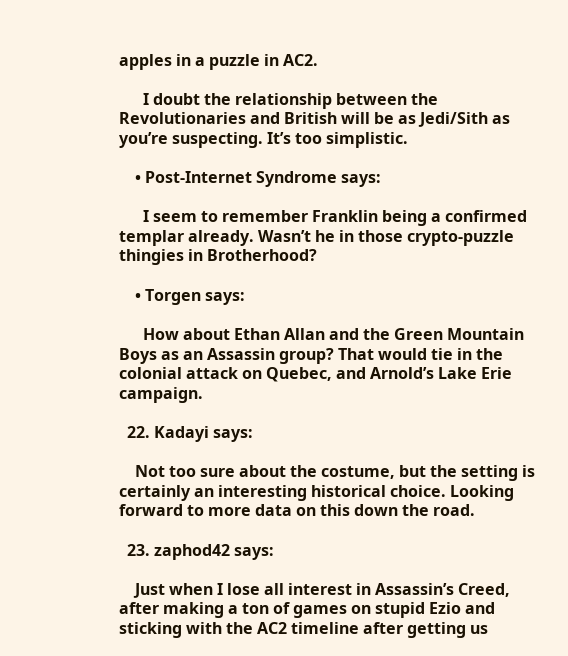apples in a puzzle in AC2.

      I doubt the relationship between the Revolutionaries and British will be as Jedi/Sith as you’re suspecting. It’s too simplistic.

    • Post-Internet Syndrome says:

      I seem to remember Franklin being a confirmed templar already. Wasn’t he in those crypto-puzzle thingies in Brotherhood?

    • Torgen says:

      How about Ethan Allan and the Green Mountain Boys as an Assassin group? That would tie in the colonial attack on Quebec, and Arnold’s Lake Erie campaign.

  22. Kadayi says:

    Not too sure about the costume, but the setting is certainly an interesting historical choice. Looking forward to more data on this down the road.

  23. zaphod42 says:

    Just when I lose all interest in Assassin’s Creed, after making a ton of games on stupid Ezio and sticking with the AC2 timeline after getting us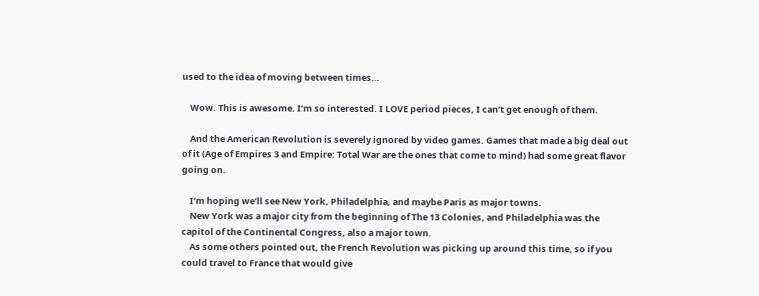used to the idea of moving between times…

    Wow. This is awesome. I’m so interested. I LOVE period pieces, I can’t get enough of them.

    And the American Revolution is severely ignored by video games. Games that made a big deal out of it (Age of Empires 3 and Empire: Total War are the ones that come to mind) had some great flavor going on.

    I’m hoping we’ll see New York, Philadelphia, and maybe Paris as major towns.
    New York was a major city from the beginning of The 13 Colonies, and Philadelphia was the capitol of the Continental Congress, also a major town.
    As some others pointed out, the French Revolution was picking up around this time, so if you could travel to France that would give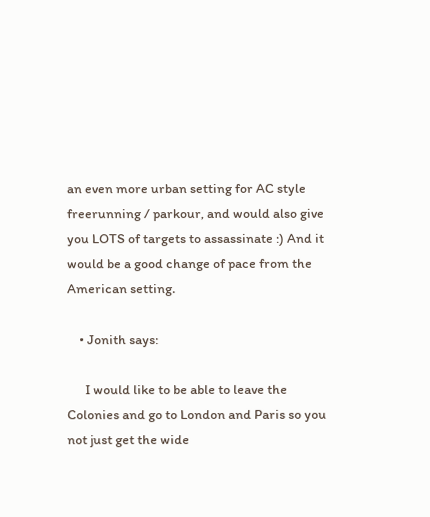an even more urban setting for AC style freerunning / parkour, and would also give you LOTS of targets to assassinate :) And it would be a good change of pace from the American setting.

    • Jonith says:

      I would like to be able to leave the Colonies and go to London and Paris so you not just get the wide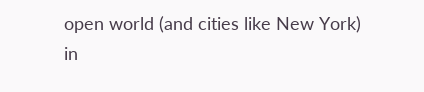open world (and cities like New York) in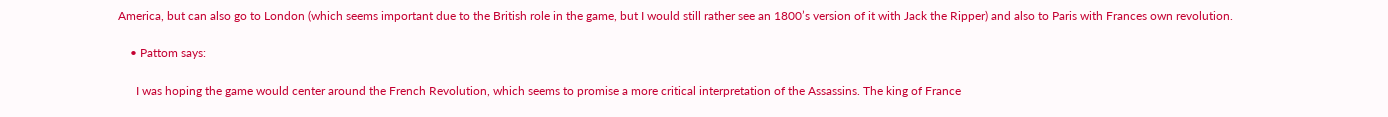America, but can also go to London (which seems important due to the British role in the game, but I would still rather see an 1800’s version of it with Jack the Ripper) and also to Paris with Frances own revolution.

    • Pattom says:

      I was hoping the game would center around the French Revolution, which seems to promise a more critical interpretation of the Assassins. The king of France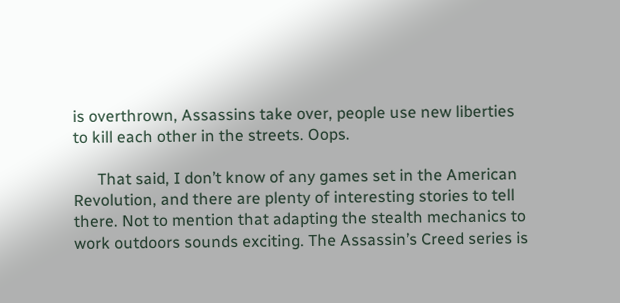is overthrown, Assassins take over, people use new liberties to kill each other in the streets. Oops.

      That said, I don’t know of any games set in the American Revolution, and there are plenty of interesting stories to tell there. Not to mention that adapting the stealth mechanics to work outdoors sounds exciting. The Assassin’s Creed series is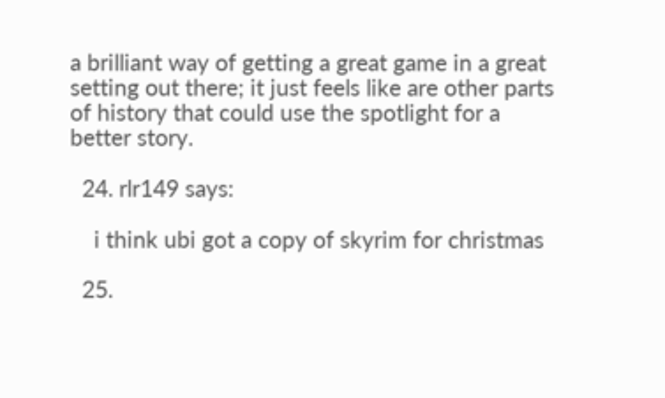a brilliant way of getting a great game in a great setting out there; it just feels like are other parts of history that could use the spotlight for a better story.

  24. rlr149 says:

    i think ubi got a copy of skyrim for christmas

  25.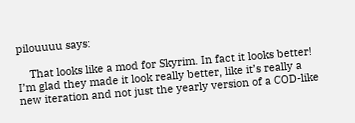pilouuuu says:

    That looks like a mod for Skyrim. In fact it looks better! I’m glad they made it look really better, like it’s really a new iteration and not just the yearly version of a COD-like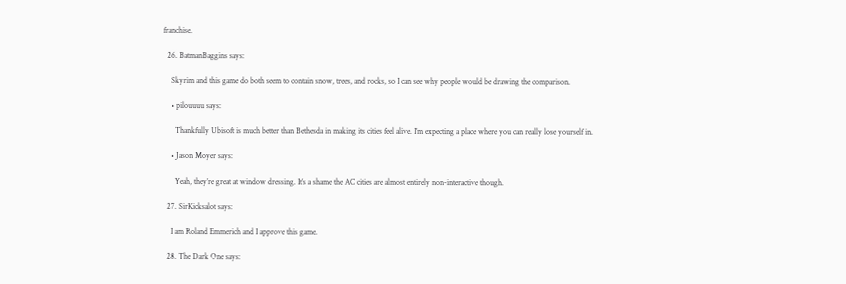franchise.

  26. BatmanBaggins says:

    Skyrim and this game do both seem to contain snow, trees, and rocks, so I can see why people would be drawing the comparison.

    • pilouuuu says:

      Thankfully Ubisoft is much better than Bethesda in making its cities feel alive. I’m expecting a place where you can really lose yourself in.

    • Jason Moyer says:

      Yeah, they’re great at window dressing. It’s a shame the AC cities are almost entirely non-interactive though.

  27. SirKicksalot says:

    I am Roland Emmerich and I approve this game.

  28. The Dark One says: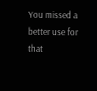You missed a better use for that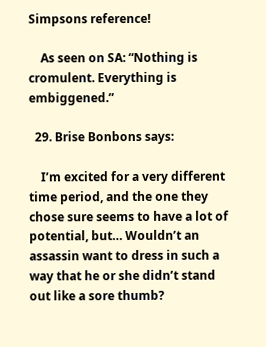Simpsons reference!

    As seen on SA: “Nothing is cromulent. Everything is embiggened.”

  29. Brise Bonbons says:

    I’m excited for a very different time period, and the one they chose sure seems to have a lot of potential, but… Wouldn’t an assassin want to dress in such a way that he or she didn’t stand out like a sore thumb?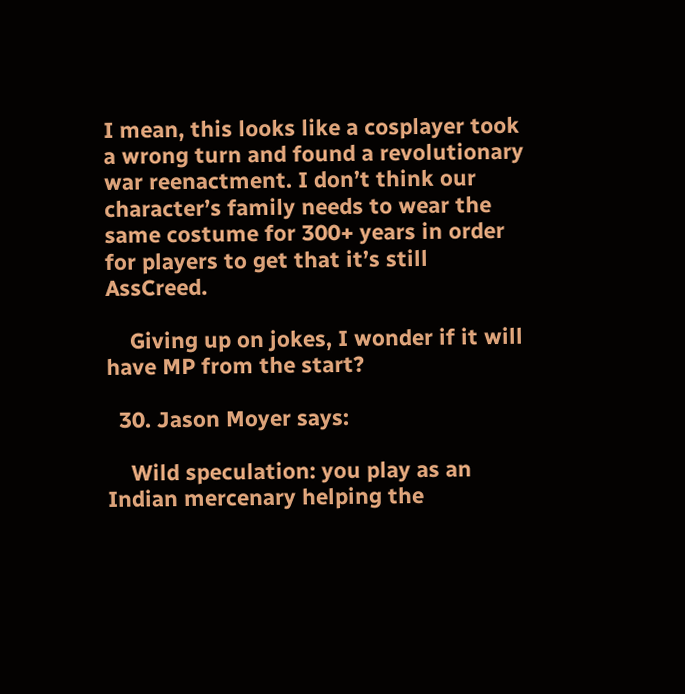I mean, this looks like a cosplayer took a wrong turn and found a revolutionary war reenactment. I don’t think our character’s family needs to wear the same costume for 300+ years in order for players to get that it’s still AssCreed.

    Giving up on jokes, I wonder if it will have MP from the start?

  30. Jason Moyer says:

    Wild speculation: you play as an Indian mercenary helping the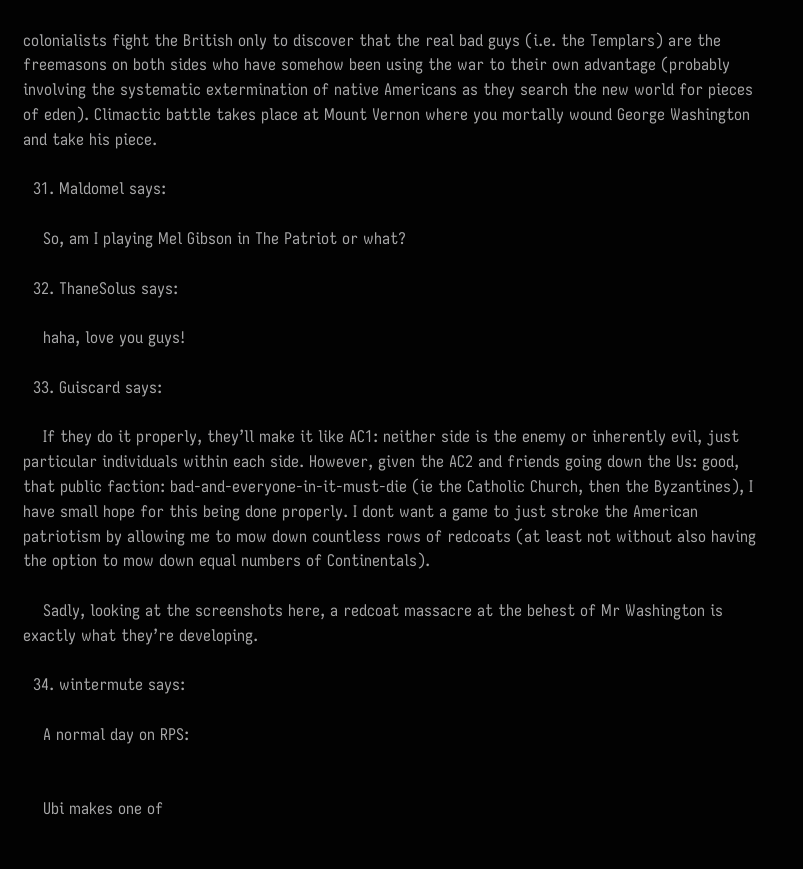colonialists fight the British only to discover that the real bad guys (i.e. the Templars) are the freemasons on both sides who have somehow been using the war to their own advantage (probably involving the systematic extermination of native Americans as they search the new world for pieces of eden). Climactic battle takes place at Mount Vernon where you mortally wound George Washington and take his piece.

  31. Maldomel says:

    So, am I playing Mel Gibson in The Patriot or what?

  32. ThaneSolus says:

    haha, love you guys!

  33. Guiscard says:

    If they do it properly, they’ll make it like AC1: neither side is the enemy or inherently evil, just particular individuals within each side. However, given the AC2 and friends going down the Us: good, that public faction: bad-and-everyone-in-it-must-die (ie the Catholic Church, then the Byzantines), I have small hope for this being done properly. I dont want a game to just stroke the American patriotism by allowing me to mow down countless rows of redcoats (at least not without also having the option to mow down equal numbers of Continentals).

    Sadly, looking at the screenshots here, a redcoat massacre at the behest of Mr Washington is exactly what they’re developing.

  34. wintermute says:

    A normal day on RPS:


    Ubi makes one of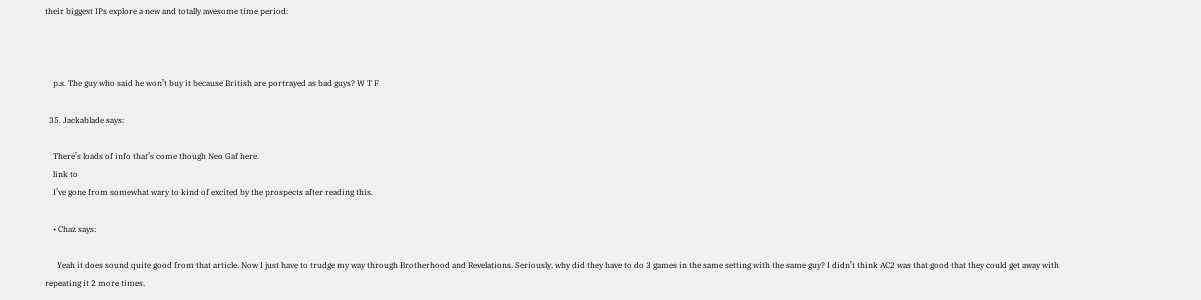their biggest IPs explore a new and totally awesome time period:



    p.s. The guy who said he won’t buy it because British are portrayed as bad guys? W T F

  35. Jackablade says:

    There’s loads of info that’s come though Neo Gaf here.
    link to
    I’ve gone from somewhat wary to kind of excited by the prospects after reading this.

    • Chaz says:

      Yeah it does sound quite good from that article. Now I just have to trudge my way through Brotherhood and Revelations. Seriously, why did they have to do 3 games in the same setting with the same guy? I didn’t think AC2 was that good that they could get away with repeating it 2 more times.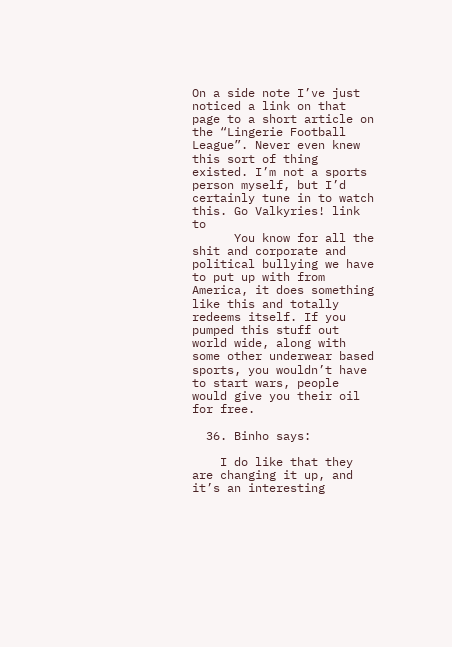On a side note I’ve just noticed a link on that page to a short article on the “Lingerie Football League”. Never even knew this sort of thing existed. I’m not a sports person myself, but I’d certainly tune in to watch this. Go Valkyries! link to
      You know for all the shit and corporate and political bullying we have to put up with from America, it does something like this and totally redeems itself. If you pumped this stuff out world wide, along with some other underwear based sports, you wouldn’t have to start wars, people would give you their oil for free.

  36. Binho says:

    I do like that they are changing it up, and it’s an interesting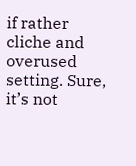if rather cliche and overused setting. Sure, it’s not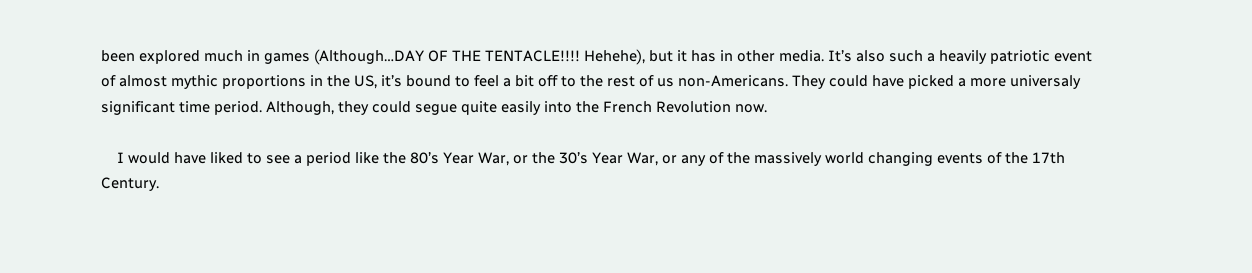been explored much in games (Although…DAY OF THE TENTACLE!!!! Hehehe), but it has in other media. It’s also such a heavily patriotic event of almost mythic proportions in the US, it’s bound to feel a bit off to the rest of us non-Americans. They could have picked a more universaly significant time period. Although, they could segue quite easily into the French Revolution now.

    I would have liked to see a period like the 80’s Year War, or the 30’s Year War, or any of the massively world changing events of the 17th Century.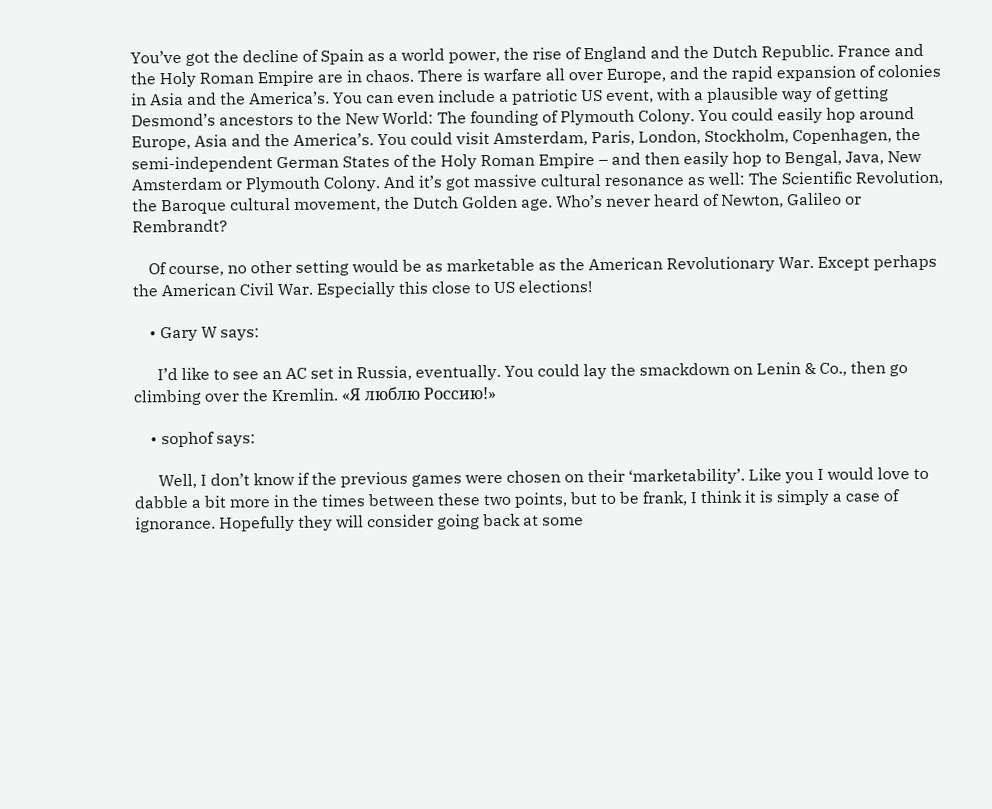You’ve got the decline of Spain as a world power, the rise of England and the Dutch Republic. France and the Holy Roman Empire are in chaos. There is warfare all over Europe, and the rapid expansion of colonies in Asia and the America’s. You can even include a patriotic US event, with a plausible way of getting Desmond’s ancestors to the New World: The founding of Plymouth Colony. You could easily hop around Europe, Asia and the America’s. You could visit Amsterdam, Paris, London, Stockholm, Copenhagen, the semi-independent German States of the Holy Roman Empire – and then easily hop to Bengal, Java, New Amsterdam or Plymouth Colony. And it’s got massive cultural resonance as well: The Scientific Revolution, the Baroque cultural movement, the Dutch Golden age. Who’s never heard of Newton, Galileo or Rembrandt?

    Of course, no other setting would be as marketable as the American Revolutionary War. Except perhaps the American Civil War. Especially this close to US elections!

    • Gary W says:

      I’d like to see an AC set in Russia, eventually. You could lay the smackdown on Lenin & Co., then go climbing over the Kremlin. «Я люблю Россию!»

    • sophof says:

      Well, I don’t know if the previous games were chosen on their ‘marketability’. Like you I would love to dabble a bit more in the times between these two points, but to be frank, I think it is simply a case of ignorance. Hopefully they will consider going back at some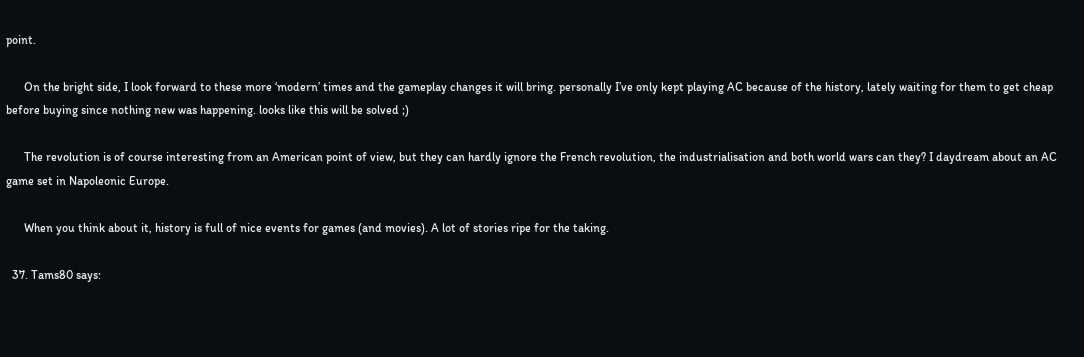point.

      On the bright side, I look forward to these more ‘modern’ times and the gameplay changes it will bring. personally I’ve only kept playing AC because of the history, lately waiting for them to get cheap before buying since nothing new was happening. looks like this will be solved ;)

      The revolution is of course interesting from an American point of view, but they can hardly ignore the French revolution, the industrialisation and both world wars can they? I daydream about an AC game set in Napoleonic Europe.

      When you think about it, history is full of nice events for games (and movies). A lot of stories ripe for the taking.

  37. Tams80 says: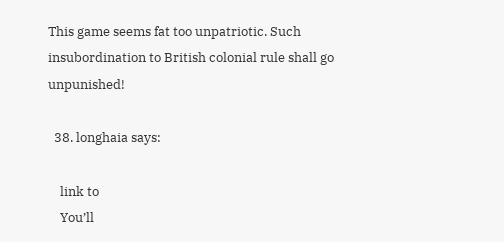This game seems fat too unpatriotic. Such insubordination to British colonial rule shall go unpunished!

  38. longhaia says:

    link to
    You’ll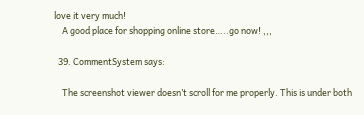love it very much!
    A good place for shopping online store…..go now! ,,,

  39. CommentSystem says:

    The screenshot viewer doesn’t scroll for me properly. This is under both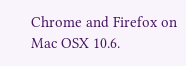Chrome and Firefox on Mac OSX 10.6.